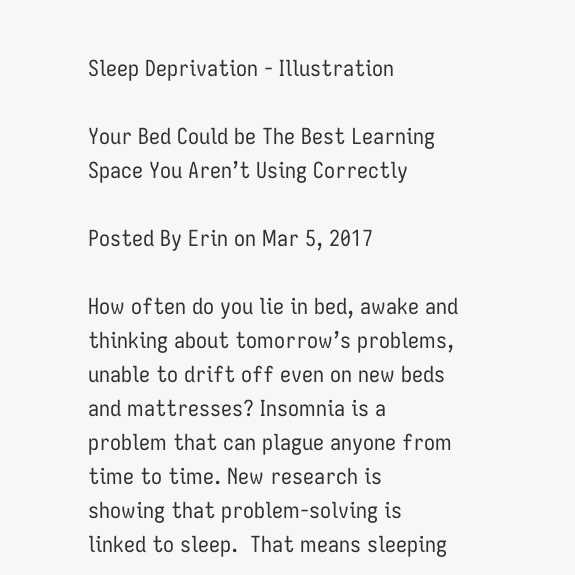Sleep Deprivation - Illustration

Your Bed Could be The Best Learning Space You Aren’t Using Correctly

Posted By Erin on Mar 5, 2017

How often do you lie in bed, awake and thinking about tomorrow’s problems, unable to drift off even on new beds and mattresses? Insomnia is a problem that can plague anyone from time to time. New research is showing that problem-solving is linked to sleep.  That means sleeping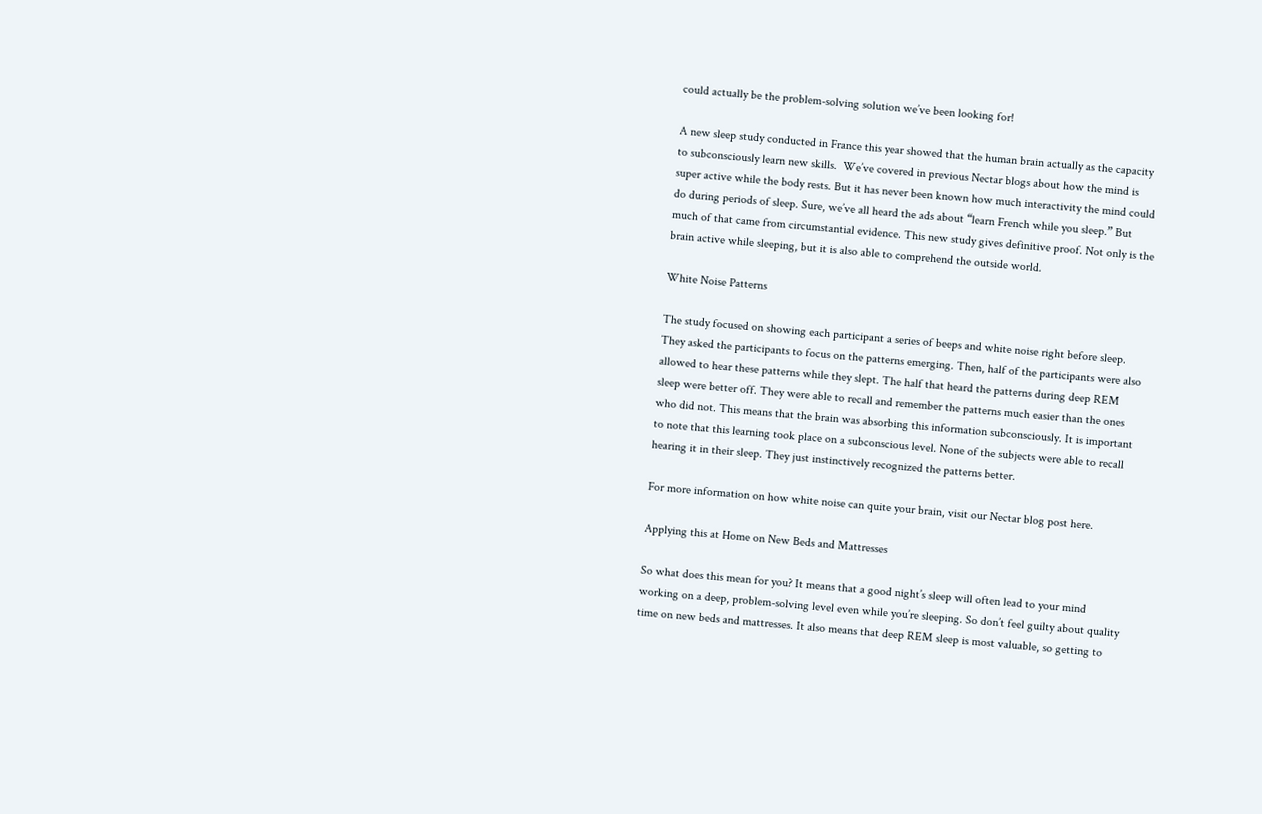could actually be the problem-solving solution we’ve been looking for!

A new sleep study conducted in France this year showed that the human brain actually as the capacity to subconsciously learn new skills.  We’ve covered in previous Nectar blogs about how the mind is super active while the body rests. But it has never been known how much interactivity the mind could do during periods of sleep. Sure, we’ve all heard the ads about “learn French while you sleep.” But much of that came from circumstantial evidence. This new study gives definitive proof. Not only is the brain active while sleeping, but it is also able to comprehend the outside world.

White Noise Patterns

The study focused on showing each participant a series of beeps and white noise right before sleep. They asked the participants to focus on the patterns emerging. Then, half of the participants were also allowed to hear these patterns while they slept. The half that heard the patterns during deep REM sleep were better off. They were able to recall and remember the patterns much easier than the ones who did not. This means that the brain was absorbing this information subconsciously. It is important to note that this learning took place on a subconscious level. None of the subjects were able to recall hearing it in their sleep. They just instinctively recognized the patterns better.

For more information on how white noise can quite your brain, visit our Nectar blog post here.

Applying this at Home on New Beds and Mattresses

So what does this mean for you? It means that a good night’s sleep will often lead to your mind working on a deep, problem-solving level even while you’re sleeping. So don’t feel guilty about quality time on new beds and mattresses. It also means that deep REM sleep is most valuable, so getting to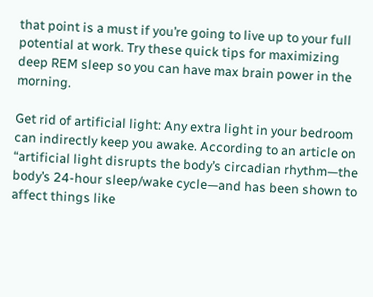that point is a must if you’re going to live up to your full potential at work. Try these quick tips for maximizing deep REM sleep so you can have max brain power in the morning.

Get rid of artificial light: Any extra light in your bedroom can indirectly keep you awake. According to an article on “artificial light disrupts the body’s circadian rhythm—the body’s 24-hour sleep/wake cycle—and has been shown to affect things like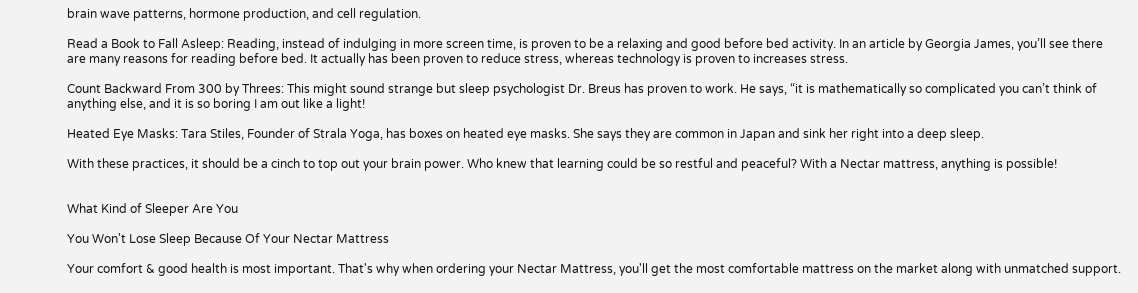brain wave patterns, hormone production, and cell regulation.

Read a Book to Fall Asleep: Reading, instead of indulging in more screen time, is proven to be a relaxing and good before bed activity. In an article by Georgia James, you’ll see there are many reasons for reading before bed. It actually has been proven to reduce stress, whereas technology is proven to increases stress.

Count Backward From 300 by Threes: This might sound strange but sleep psychologist Dr. Breus has proven to work. He says, “it is mathematically so complicated you can’t think of anything else, and it is so boring I am out like a light!

Heated Eye Masks: Tara Stiles, Founder of Strala Yoga, has boxes on heated eye masks. She says they are common in Japan and sink her right into a deep sleep.

With these practices, it should be a cinch to top out your brain power. Who knew that learning could be so restful and peaceful? With a Nectar mattress, anything is possible!


What Kind of Sleeper Are You

You Won't Lose Sleep Because Of Your Nectar Mattress

Your comfort & good health is most important. That's why when ordering your Nectar Mattress, you'll get the most comfortable mattress on the market along with unmatched support.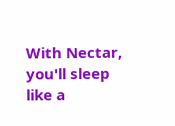With Nectar, you'll sleep like a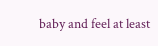baby and feel at least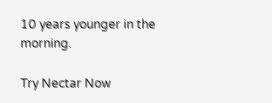10 years younger in the morning.

Try Nectar Now